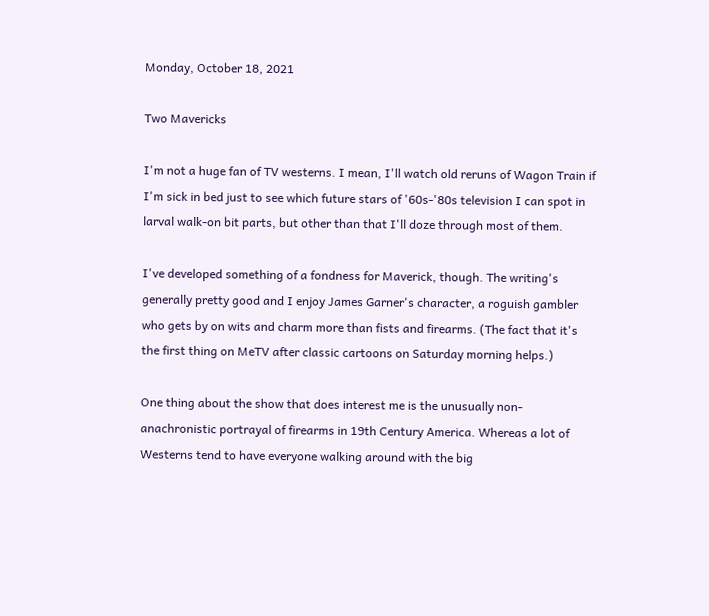Monday, October 18, 2021

Two Mavericks

I'm not a huge fan of TV westerns. I mean, I'll watch old reruns of Wagon Train if I'm sick in bed just to see which future stars of '60s-'80s television I can spot in larval walk-on bit parts, but other than that I'll doze through most of them.

I've developed something of a fondness for Maverick, though. The writing's generally pretty good and I enjoy James Garner's character, a roguish gambler who gets by on wits and charm more than fists and firearms. (The fact that it's the first thing on MeTV after classic cartoons on Saturday morning helps.)

One thing about the show that does interest me is the unusually non-anachronistic portrayal of firearms in 19th Century America. Whereas a lot of Westerns tend to have everyone walking around with the big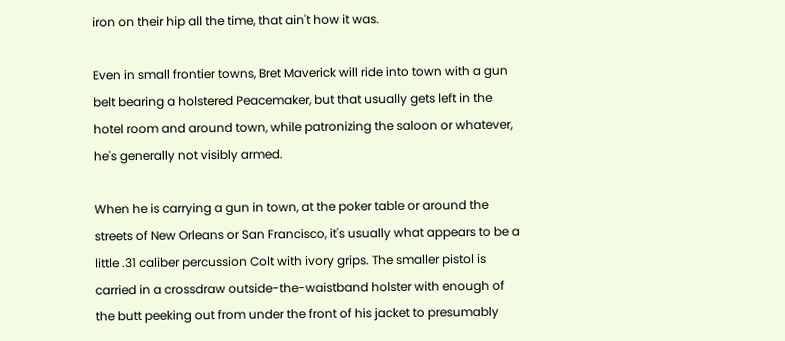iron on their hip all the time, that ain't how it was.

Even in small frontier towns, Bret Maverick will ride into town with a gun belt bearing a holstered Peacemaker, but that usually gets left in the hotel room and around town, while patronizing the saloon or whatever, he's generally not visibly armed.

When he is carrying a gun in town, at the poker table or around the streets of New Orleans or San Francisco, it's usually what appears to be a little .31 caliber percussion Colt with ivory grips. The smaller pistol is carried in a crossdraw outside-the-waistband holster with enough of the butt peeking out from under the front of his jacket to presumably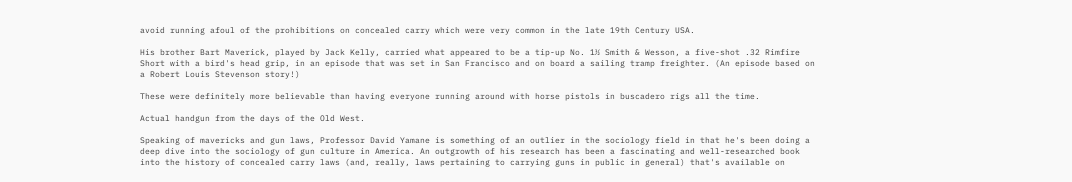avoid running afoul of the prohibitions on concealed carry which were very common in the late 19th Century USA.

His brother Bart Maverick, played by Jack Kelly, carried what appeared to be a tip-up No. 1½ Smith & Wesson, a five-shot .32 Rimfire Short with a bird's head grip, in an episode that was set in San Francisco and on board a sailing tramp freighter. (An episode based on a Robert Louis Stevenson story!)

These were definitely more believable than having everyone running around with horse pistols in buscadero rigs all the time.

Actual handgun from the days of the Old West.

Speaking of mavericks and gun laws, Professor David Yamane is something of an outlier in the sociology field in that he's been doing a deep dive into the sociology of gun culture in America. An outgrowth of his research has been a fascinating and well-researched book into the history of concealed carry laws (and, really, laws pertaining to carrying guns in public in general) that's available on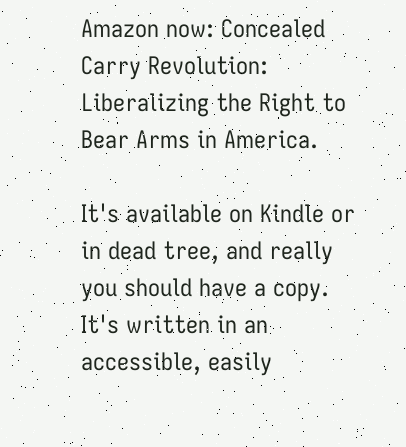Amazon now: Concealed Carry Revolution: Liberalizing the Right to Bear Arms in America.

It's available on Kindle or in dead tree, and really you should have a copy. It's written in an accessible, easily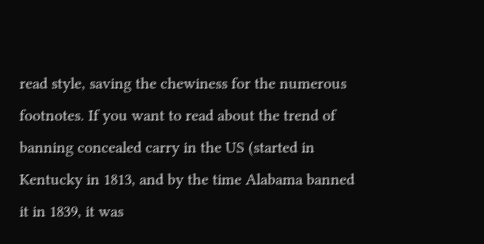read style, saving the chewiness for the numerous footnotes. If you want to read about the trend of banning concealed carry in the US (started in Kentucky in 1813, and by the time Alabama banned it in 1839, it was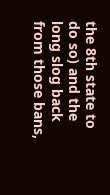the 8th state to do so) and the long slog back from those bans,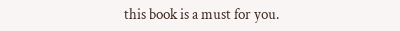this book is a must for you.